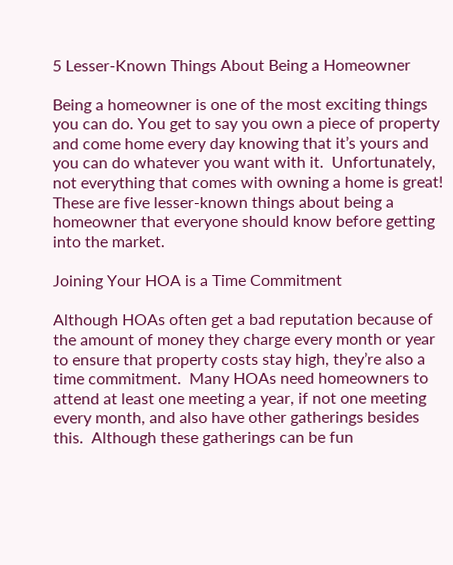5 Lesser-Known Things About Being a Homeowner

Being a homeowner is one of the most exciting things you can do. You get to say you own a piece of property and come home every day knowing that it’s yours and you can do whatever you want with it.  Unfortunately, not everything that comes with owning a home is great!  These are five lesser-known things about being a homeowner that everyone should know before getting into the market.

Joining Your HOA is a Time Commitment

Although HOAs often get a bad reputation because of the amount of money they charge every month or year to ensure that property costs stay high, they’re also a time commitment.  Many HOAs need homeowners to attend at least one meeting a year, if not one meeting every month, and also have other gatherings besides this.  Although these gatherings can be fun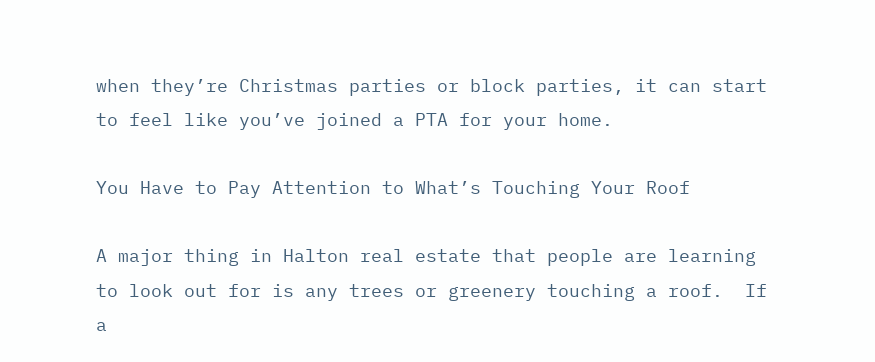when they’re Christmas parties or block parties, it can start to feel like you’ve joined a PTA for your home.

You Have to Pay Attention to What’s Touching Your Roof

A major thing in Halton real estate that people are learning to look out for is any trees or greenery touching a roof.  If a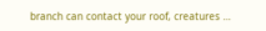branch can contact your roof, creatures …